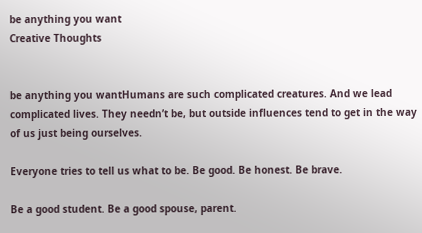be anything you want
Creative Thoughts


be anything you wantHumans are such complicated creatures. And we lead complicated lives. They needn’t be, but outside influences tend to get in the way of us just being ourselves.

Everyone tries to tell us what to be. Be good. Be honest. Be brave.

Be a good student. Be a good spouse, parent.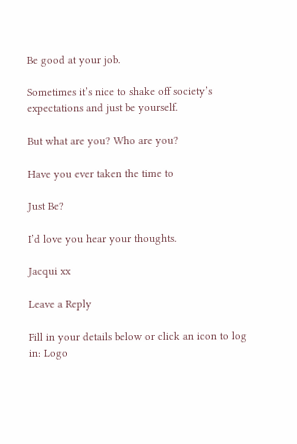Be good at your job.

Sometimes it’s nice to shake off society’s expectations and just be yourself.

But what are you? Who are you?

Have you ever taken the time to

Just Be?

I’d love you hear your thoughts.

Jacqui xx

Leave a Reply

Fill in your details below or click an icon to log in: Logo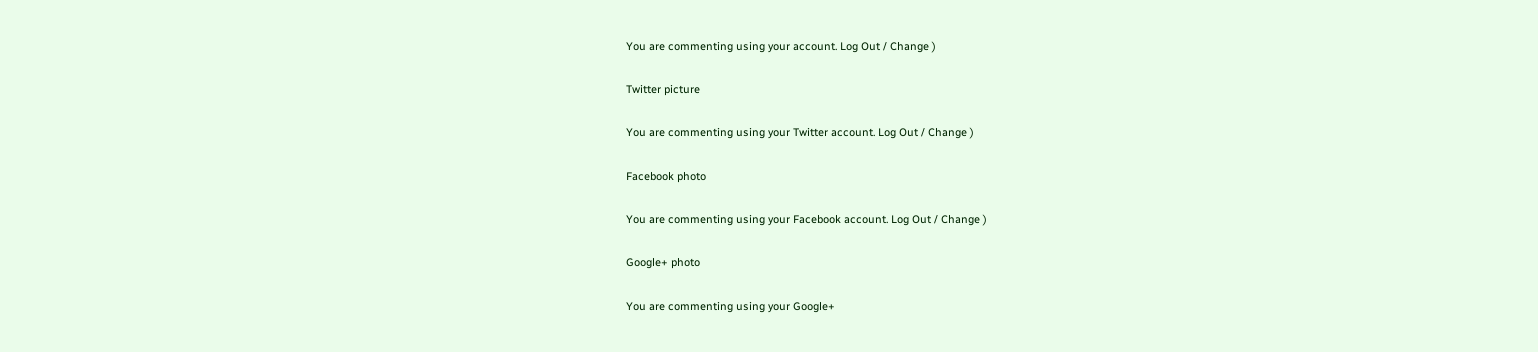You are commenting using your account. Log Out / Change )

Twitter picture

You are commenting using your Twitter account. Log Out / Change )

Facebook photo

You are commenting using your Facebook account. Log Out / Change )

Google+ photo

You are commenting using your Google+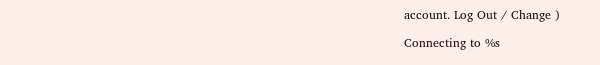account. Log Out / Change )

Connecting to %s